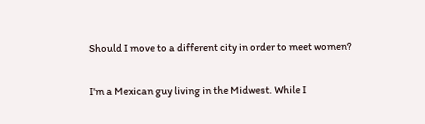Should I move to a different city in order to meet women?

I'm a Mexican guy living in the Midwest. While I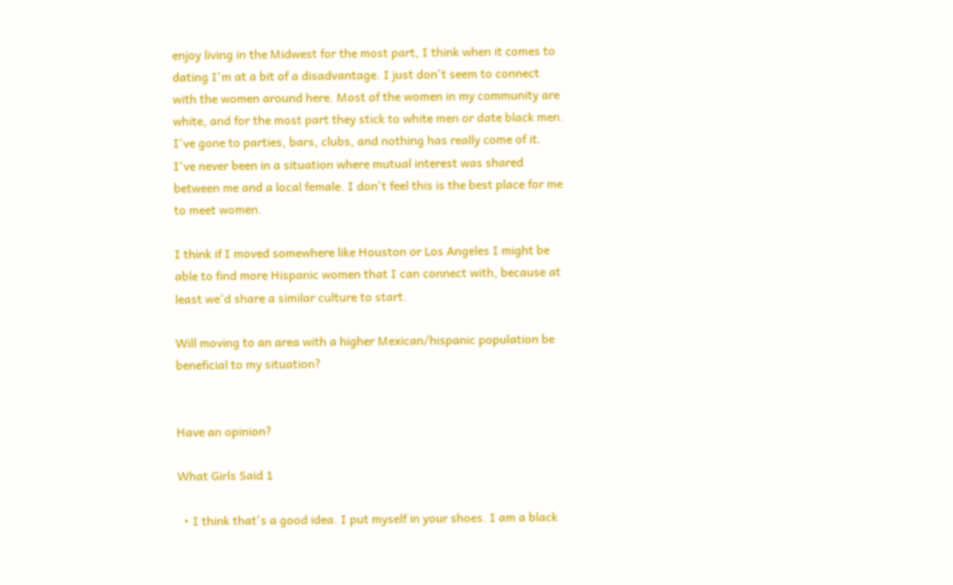enjoy living in the Midwest for the most part, I think when it comes to dating I'm at a bit of a disadvantage. I just don't seem to connect with the women around here. Most of the women in my community are white, and for the most part they stick to white men or date black men. I've gone to parties, bars, clubs, and nothing has really come of it. I've never been in a situation where mutual interest was shared between me and a local female. I don't feel this is the best place for me to meet women.

I think if I moved somewhere like Houston or Los Angeles I might be able to find more Hispanic women that I can connect with, because at least we'd share a similar culture to start.

Will moving to an area with a higher Mexican/hispanic population be beneficial to my situation?


Have an opinion?

What Girls Said 1

  • I think that's a good idea. I put myself in your shoes. I am a black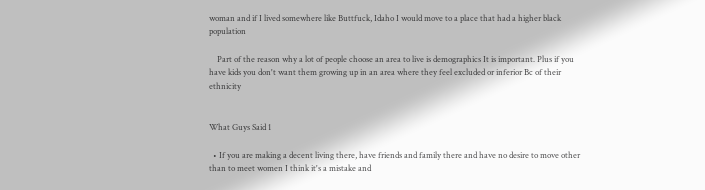woman and if I lived somewhere like Buttfuck, Idaho I would move to a place that had a higher black population

    Part of the reason why a lot of people choose an area to live is demographics It is important. Plus if you have kids you don't want them growing up in an area where they feel excluded or inferior Bc of their ethnicity


What Guys Said 1

  • If you are making a decent living there, have friends and family there and have no desire to move other than to meet women I think it's a mistake and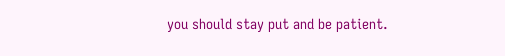you should stay put and be patient.